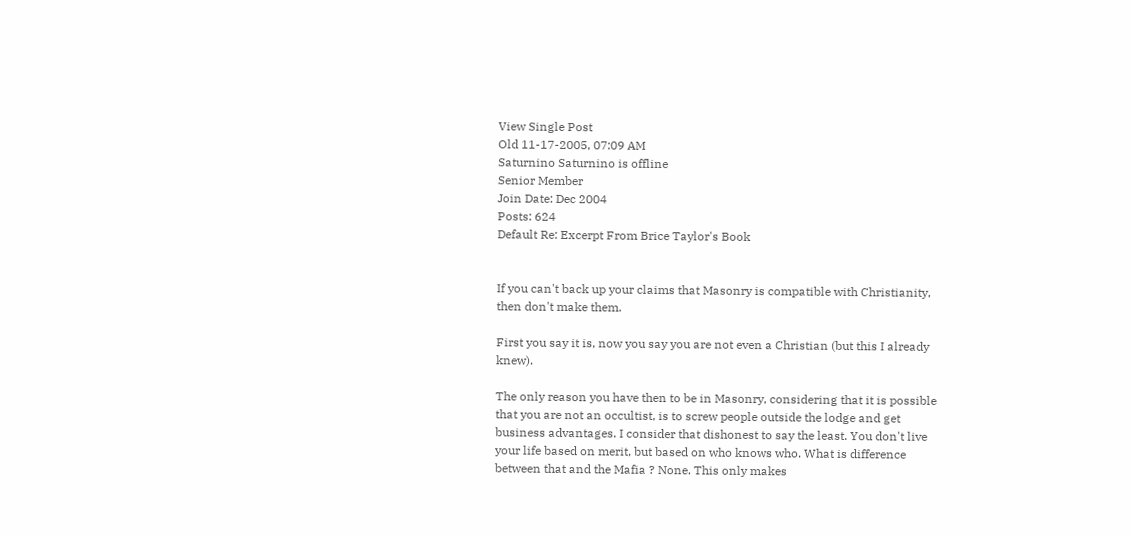View Single Post
Old 11-17-2005, 07:09 AM
Saturnino Saturnino is offline
Senior Member
Join Date: Dec 2004
Posts: 624
Default Re: Excerpt From Brice Taylor's Book


If you can't back up your claims that Masonry is compatible with Christianity, then don't make them.

First you say it is, now you say you are not even a Christian (but this I already knew).

The only reason you have then to be in Masonry, considering that it is possible that you are not an occultist, is to screw people outside the lodge and get business advantages. I consider that dishonest to say the least. You don't live your life based on merit, but based on who knows who. What is difference between that and the Mafia ? None. This only makes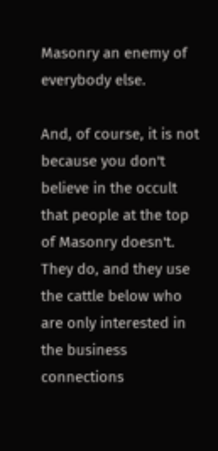Masonry an enemy of everybody else.

And, of course, it is not because you don't believe in the occult that people at the top of Masonry doesn't. They do, and they use the cattle below who are only interested in the business connections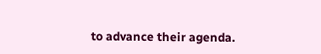to advance their agenda.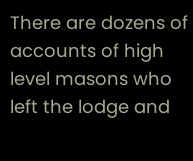There are dozens of accounts of high level masons who left the lodge and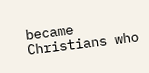became Christians who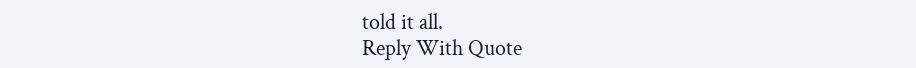told it all.
Reply With Quote